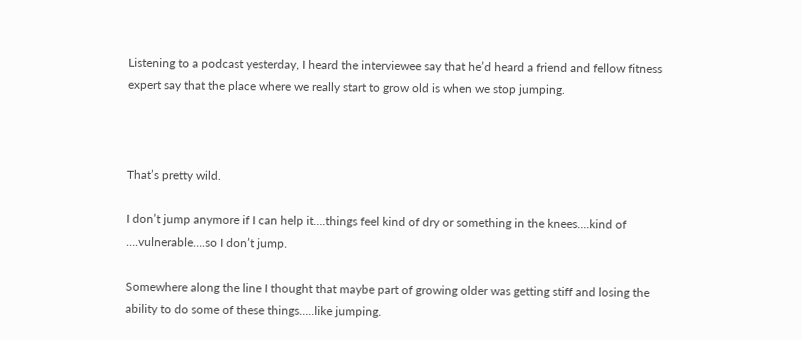Listening to a podcast yesterday, I heard the interviewee say that he’d heard a friend and fellow fitness expert say that the place where we really start to grow old is when we stop jumping.



That’s pretty wild.

I don’t jump anymore if I can help it….things feel kind of dry or something in the knees….kind of ….vulnerable….so I don’t jump.

Somewhere along the line I thought that maybe part of growing older was getting stiff and losing the ability to do some of these things…..like jumping.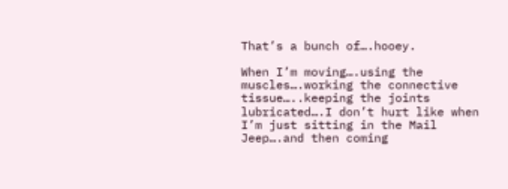That’s a bunch of….hooey.

When I’m moving….using the muscles….working the connective tissue…..keeping the joints lubricated….I don’t hurt like when I’m just sitting in the Mail Jeep….and then coming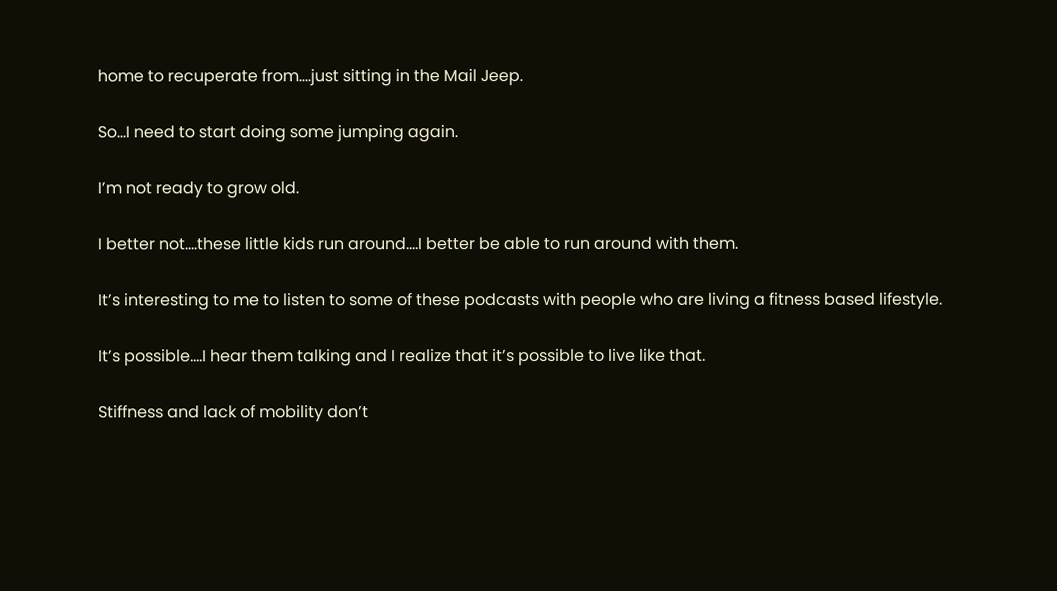home to recuperate from….just sitting in the Mail Jeep.

So…I need to start doing some jumping again.

I’m not ready to grow old.

I better not….these little kids run around….I better be able to run around with them.

It’s interesting to me to listen to some of these podcasts with people who are living a fitness based lifestyle.

It’s possible….I hear them talking and I realize that it’s possible to live like that.

Stiffness and lack of mobility don’t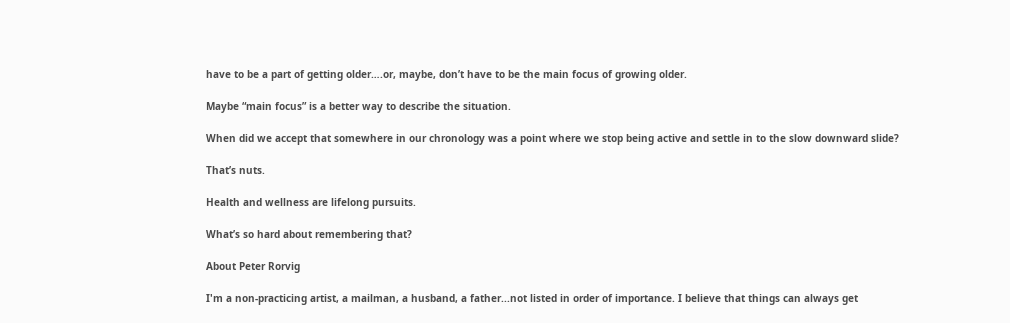have to be a part of getting older….or, maybe, don’t have to be the main focus of growing older.

Maybe “main focus” is a better way to describe the situation.

When did we accept that somewhere in our chronology was a point where we stop being active and settle in to the slow downward slide?

That’s nuts.

Health and wellness are lifelong pursuits.

What’s so hard about remembering that?

About Peter Rorvig

I'm a non-practicing artist, a mailman, a husband, a father...not listed in order of importance. I believe that things can always get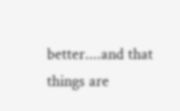better....and that things are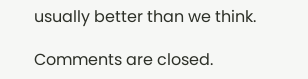usually better than we think.

Comments are closed.